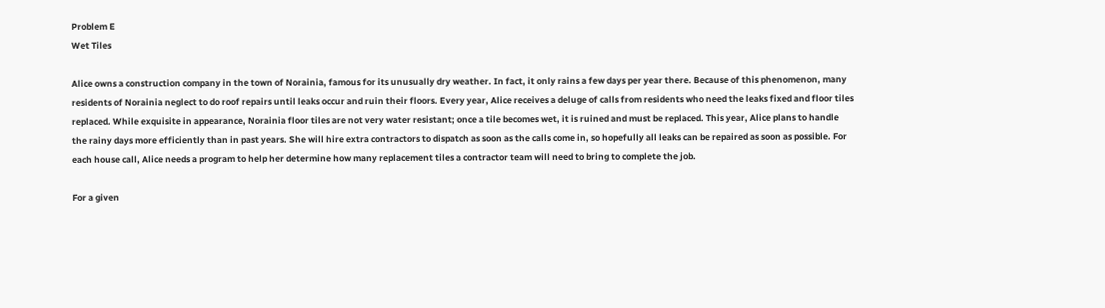Problem E
Wet Tiles

Alice owns a construction company in the town of Norainia, famous for its unusually dry weather. In fact, it only rains a few days per year there. Because of this phenomenon, many residents of Norainia neglect to do roof repairs until leaks occur and ruin their floors. Every year, Alice receives a deluge of calls from residents who need the leaks fixed and floor tiles replaced. While exquisite in appearance, Norainia floor tiles are not very water resistant; once a tile becomes wet, it is ruined and must be replaced. This year, Alice plans to handle the rainy days more efficiently than in past years. She will hire extra contractors to dispatch as soon as the calls come in, so hopefully all leaks can be repaired as soon as possible. For each house call, Alice needs a program to help her determine how many replacement tiles a contractor team will need to bring to complete the job.

For a given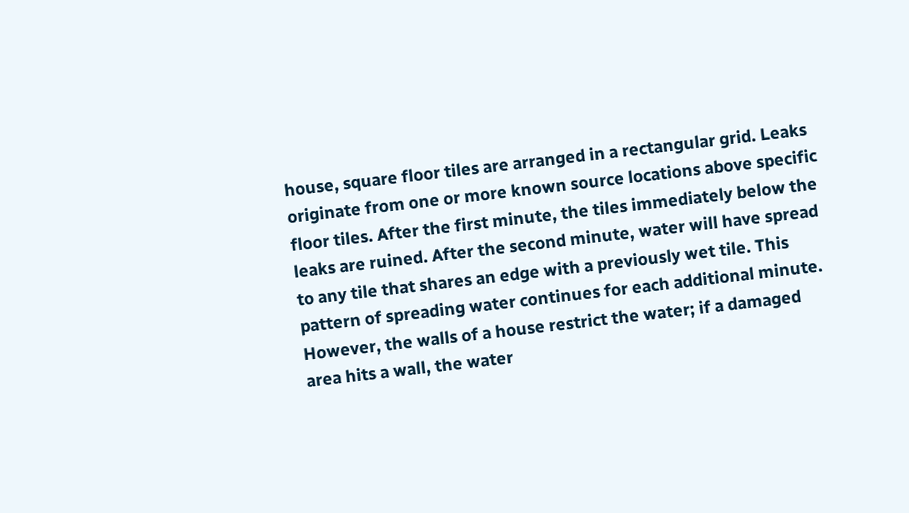house, square floor tiles are arranged in a rectangular grid. Leaks originate from one or more known source locations above specific floor tiles. After the first minute, the tiles immediately below the leaks are ruined. After the second minute, water will have spread to any tile that shares an edge with a previously wet tile. This pattern of spreading water continues for each additional minute. However, the walls of a house restrict the water; if a damaged area hits a wall, the water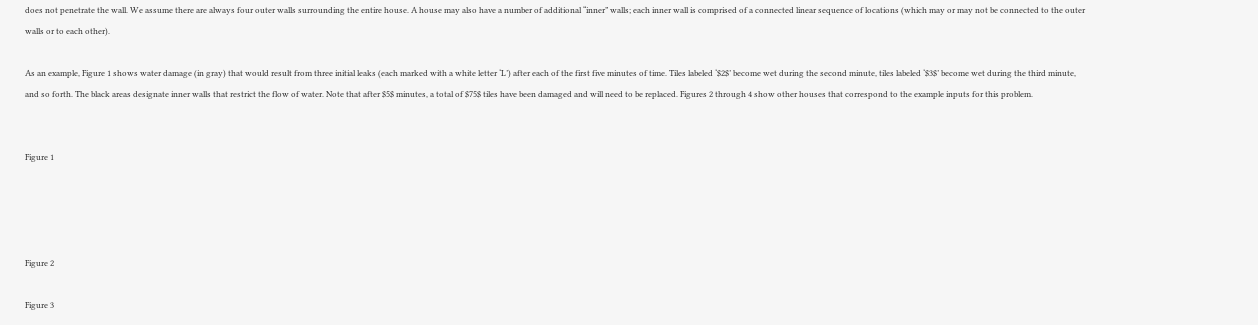does not penetrate the wall. We assume there are always four outer walls surrounding the entire house. A house may also have a number of additional “inner” walls; each inner wall is comprised of a connected linear sequence of locations (which may or may not be connected to the outer walls or to each other).

As an example, Figure 1 shows water damage (in gray) that would result from three initial leaks (each marked with a white letter ‘L’) after each of the first five minutes of time. Tiles labeled ‘$2$’ become wet during the second minute, tiles labeled ‘$3$’ become wet during the third minute, and so forth. The black areas designate inner walls that restrict the flow of water. Note that after $5$ minutes, a total of $75$ tiles have been damaged and will need to be replaced. Figures 2 through 4 show other houses that correspond to the example inputs for this problem.


Figure 1




Figure 2

Figure 3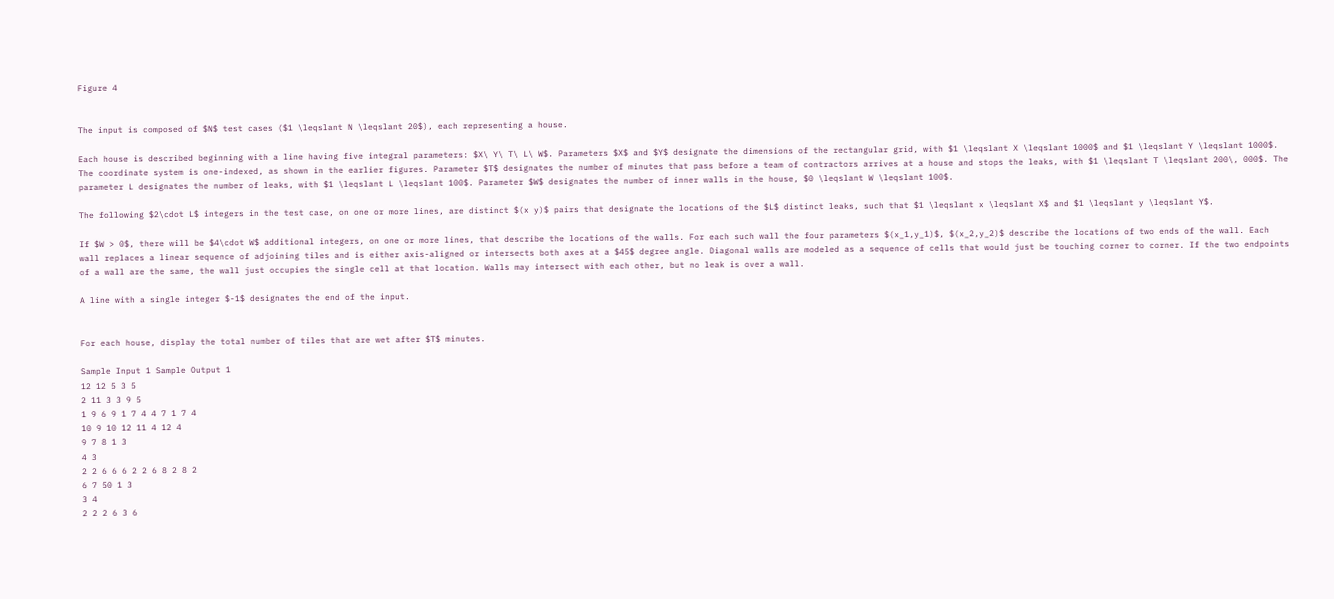Figure 4


The input is composed of $N$ test cases ($1 \leqslant N \leqslant 20$), each representing a house.

Each house is described beginning with a line having five integral parameters: $X\ Y\ T\ L\ W$. Parameters $X$ and $Y$ designate the dimensions of the rectangular grid, with $1 \leqslant X \leqslant 1000$ and $1 \leqslant Y \leqslant 1000$. The coordinate system is one-indexed, as shown in the earlier figures. Parameter $T$ designates the number of minutes that pass before a team of contractors arrives at a house and stops the leaks, with $1 \leqslant T \leqslant 200\, 000$. The parameter L designates the number of leaks, with $1 \leqslant L \leqslant 100$. Parameter $W$ designates the number of inner walls in the house, $0 \leqslant W \leqslant 100$.

The following $2\cdot L$ integers in the test case, on one or more lines, are distinct $(x y)$ pairs that designate the locations of the $L$ distinct leaks, such that $1 \leqslant x \leqslant X$ and $1 \leqslant y \leqslant Y$.

If $W > 0$, there will be $4\cdot W$ additional integers, on one or more lines, that describe the locations of the walls. For each such wall the four parameters $(x_1,y_1)$, $(x_2,y_2)$ describe the locations of two ends of the wall. Each wall replaces a linear sequence of adjoining tiles and is either axis-aligned or intersects both axes at a $45$ degree angle. Diagonal walls are modeled as a sequence of cells that would just be touching corner to corner. If the two endpoints of a wall are the same, the wall just occupies the single cell at that location. Walls may intersect with each other, but no leak is over a wall.

A line with a single integer $-1$ designates the end of the input.


For each house, display the total number of tiles that are wet after $T$ minutes.

Sample Input 1 Sample Output 1
12 12 5 3 5
2 11 3 3 9 5
1 9 6 9 1 7 4 4 7 1 7 4
10 9 10 12 11 4 12 4
9 7 8 1 3
4 3
2 2 6 6 6 2 2 6 8 2 8 2
6 7 50 1 3
3 4
2 2 2 6 3 6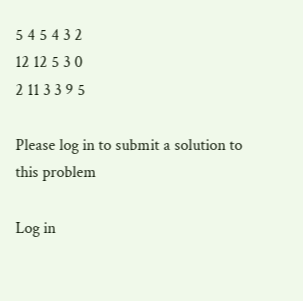5 4 5 4 3 2
12 12 5 3 0
2 11 3 3 9 5

Please log in to submit a solution to this problem

Log in